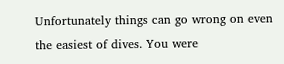Unfortunately things can go wrong on even the easiest of dives. You were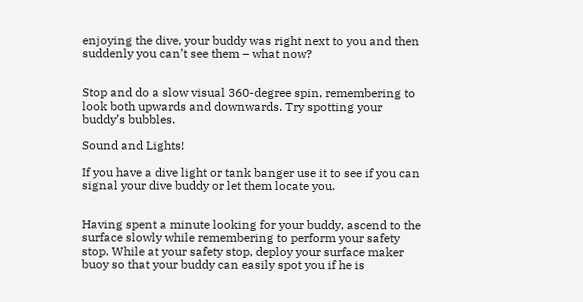enjoying the dive, your buddy was right next to you and then suddenly you can’t see them – what now?


Stop and do a slow visual 360-degree spin, remembering to look both upwards and downwards. Try spotting your buddy’s bubbles.

Sound and Lights!

If you have a dive light or tank banger use it to see if you can signal your dive buddy or let them locate you.


Having spent a minute looking for your buddy, ascend to the surface slowly while remembering to perform your safety stop. While at your safety stop, deploy your surface maker buoy so that your buddy can easily spot you if he is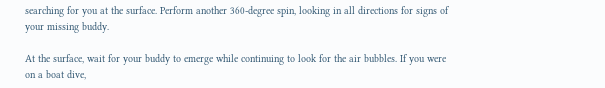searching for you at the surface. Perform another 360-degree spin, looking in all directions for signs of your missing buddy.

At the surface, wait for your buddy to emerge while continuing to look for the air bubbles. If you were on a boat dive,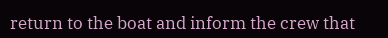return to the boat and inform the crew that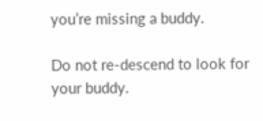you’re missing a buddy.

Do not re-descend to look for your buddy.